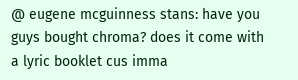@ eugene mcguinness stans: have you guys bought chroma? does it come with a lyric booklet cus imma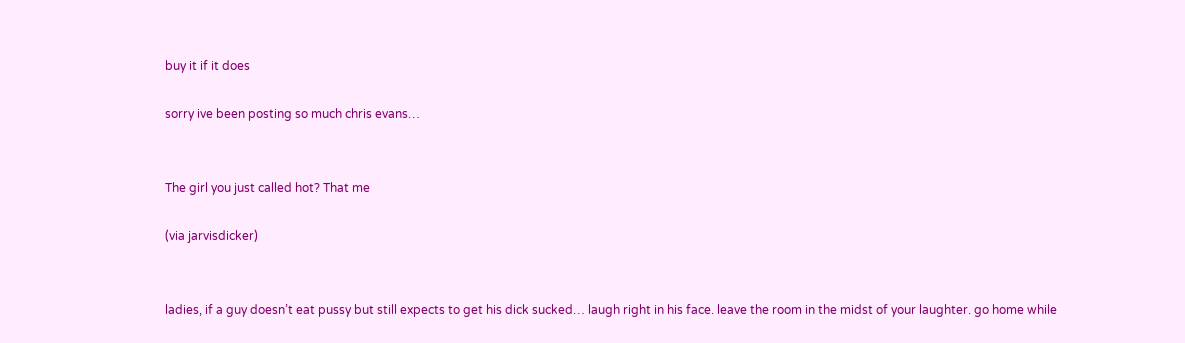buy it if it does

sorry ive been posting so much chris evans…


The girl you just called hot? That me

(via jarvisdicker)


ladies, if a guy doesn’t eat pussy but still expects to get his dick sucked… laugh right in his face. leave the room in the midst of your laughter. go home while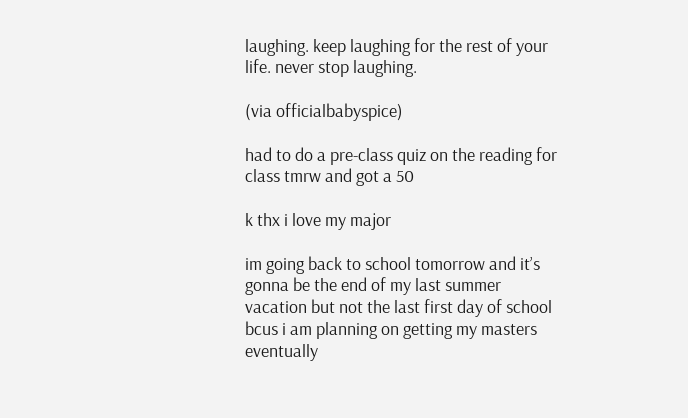laughing. keep laughing for the rest of your life. never stop laughing.

(via officialbabyspice)

had to do a pre-class quiz on the reading for class tmrw and got a 50

k thx i love my major

im going back to school tomorrow and it’s gonna be the end of my last summer vacation but not the last first day of school bcus i am planning on getting my masters eventually